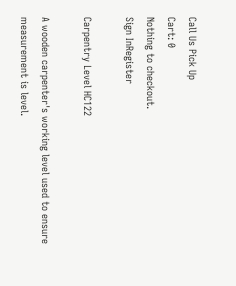Call Us Pick Up
Cart: 0
Nothing to checkout.
Sign InRegister

Carpentry Level HC122

A wooden carpenter's working level used to ensure measurement is level.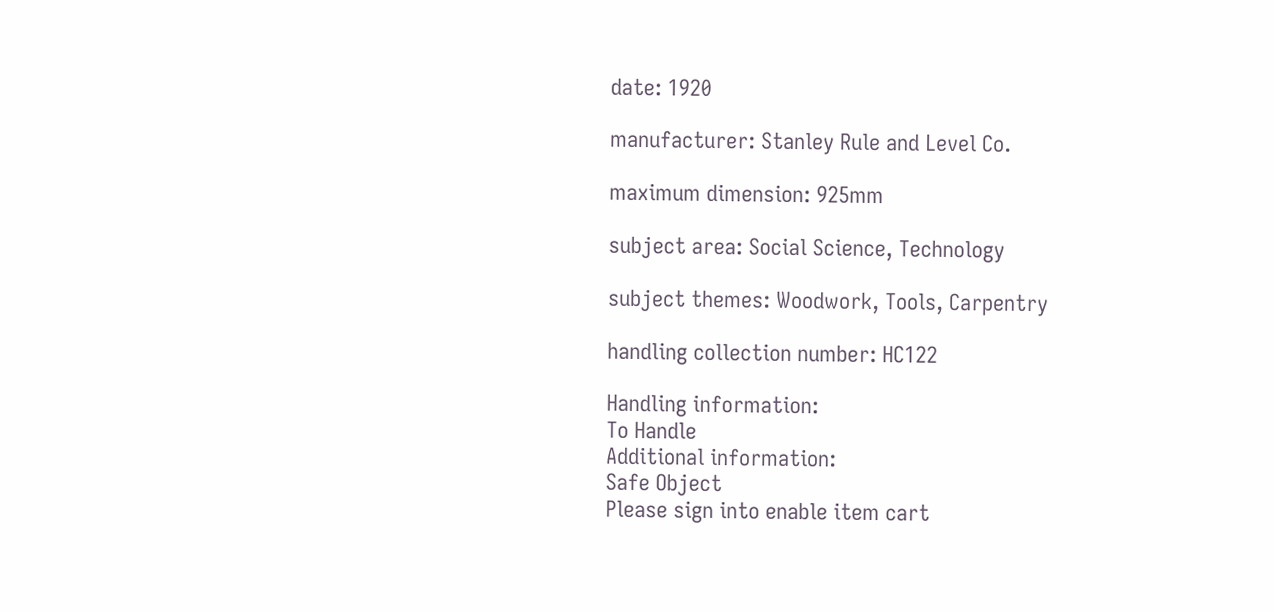date: 1920

manufacturer: Stanley Rule and Level Co.

maximum dimension: 925mm

subject area: Social Science, Technology

subject themes: Woodwork, Tools, Carpentry

handling collection number: HC122

Handling information:
To Handle
Additional information:
Safe Object
Please sign into enable item cart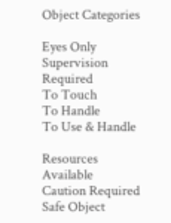Object Categories

Eyes Only
Supervision Required
To Touch
To Handle
To Use & Handle

Resources Available
Caution Required
Safe Object